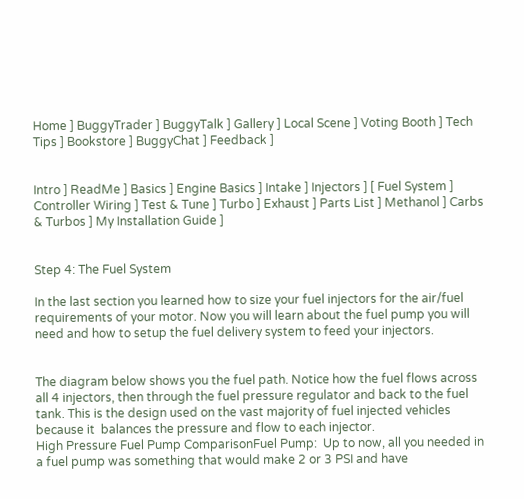Home ] BuggyTrader ] BuggyTalk ] Gallery ] Local Scene ] Voting Booth ] Tech Tips ] Bookstore ] BuggyChat ] Feedback ]


Intro ] ReadMe ] Basics ] Engine Basics ] Intake ] Injectors ] [ Fuel System ] Controller Wiring ] Test & Tune ] Turbo ] Exhaust ] Parts List ] Methanol ] Carbs & Turbos ] My Installation Guide ]


Step 4: The Fuel System

In the last section you learned how to size your fuel injectors for the air/fuel requirements of your motor. Now you will learn about the fuel pump you will need and how to setup the fuel delivery system to feed your injectors.


The diagram below shows you the fuel path. Notice how the fuel flows across all 4 injectors, then through the fuel pressure regulator and back to the fuel tank. This is the design used on the vast majority of fuel injected vehicles because it  balances the pressure and flow to each injector.
High Pressure Fuel Pump ComparisonFuel Pump:  Up to now, all you needed in a fuel pump was something that would make 2 or 3 PSI and have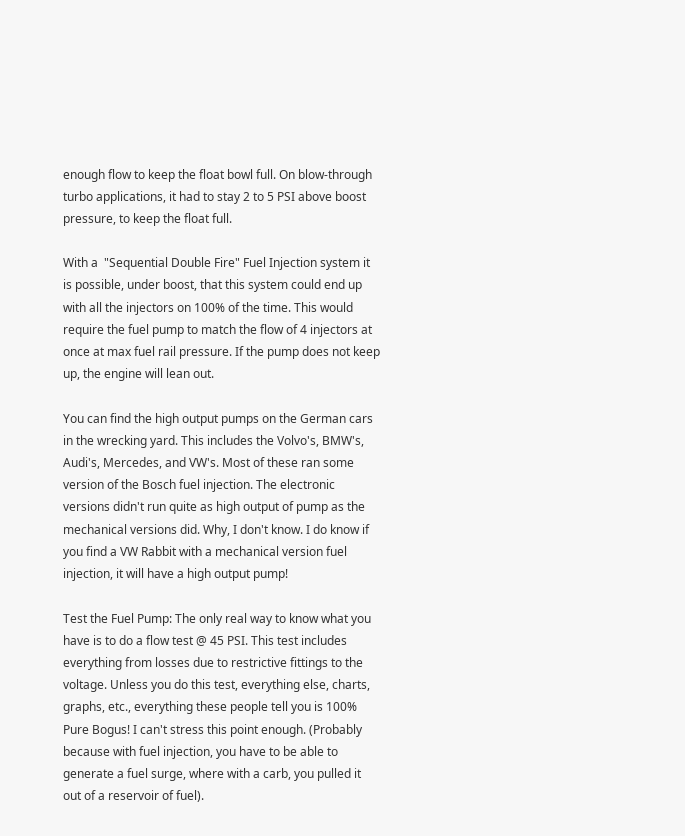enough flow to keep the float bowl full. On blow-through turbo applications, it had to stay 2 to 5 PSI above boost pressure, to keep the float full.

With a  "Sequential Double Fire" Fuel Injection system it is possible, under boost, that this system could end up with all the injectors on 100% of the time. This would require the fuel pump to match the flow of 4 injectors at once at max fuel rail pressure. If the pump does not keep up, the engine will lean out.

You can find the high output pumps on the German cars in the wrecking yard. This includes the Volvo's, BMW's, Audi's, Mercedes, and VW's. Most of these ran some version of the Bosch fuel injection. The electronic versions didn't run quite as high output of pump as the mechanical versions did. Why, I don't know. I do know if you find a VW Rabbit with a mechanical version fuel injection, it will have a high output pump!

Test the Fuel Pump: The only real way to know what you have is to do a flow test @ 45 PSI. This test includes everything from losses due to restrictive fittings to the voltage. Unless you do this test, everything else, charts, graphs, etc., everything these people tell you is 100% Pure Bogus! I can't stress this point enough. (Probably because with fuel injection, you have to be able to generate a fuel surge, where with a carb, you pulled it out of a reservoir of fuel).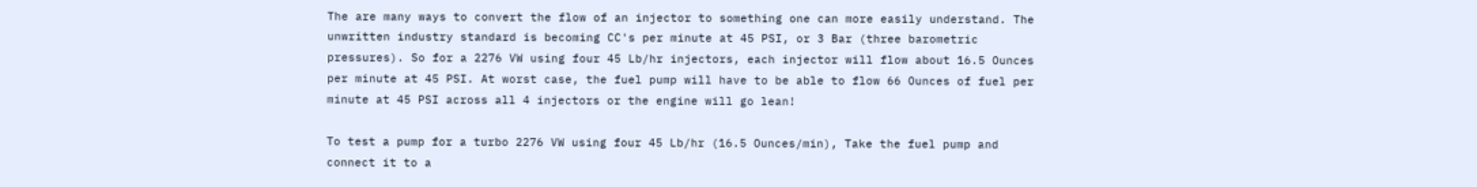The are many ways to convert the flow of an injector to something one can more easily understand. The unwritten industry standard is becoming CC's per minute at 45 PSI, or 3 Bar (three barometric pressures). So for a 2276 VW using four 45 Lb/hr injectors, each injector will flow about 16.5 Ounces per minute at 45 PSI. At worst case, the fuel pump will have to be able to flow 66 Ounces of fuel per minute at 45 PSI across all 4 injectors or the engine will go lean!

To test a pump for a turbo 2276 VW using four 45 Lb/hr (16.5 Ounces/min), Take the fuel pump and connect it to a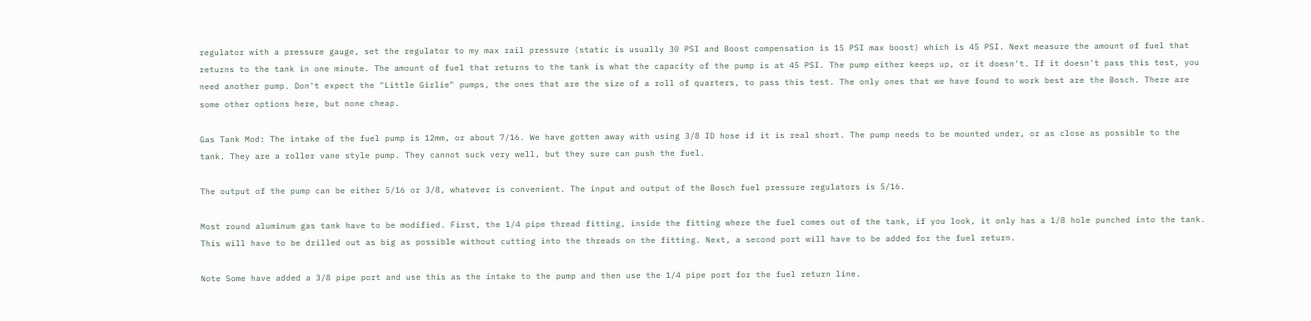regulator with a pressure gauge, set the regulator to my max rail pressure (static is usually 30 PSI and Boost compensation is 15 PSI max boost) which is 45 PSI. Next measure the amount of fuel that returns to the tank in one minute. The amount of fuel that returns to the tank is what the capacity of the pump is at 45 PSI. The pump either keeps up, or it doesn't. If it doesn't pass this test, you need another pump. Don't expect the "Little Girlie" pumps, the ones that are the size of a roll of quarters, to pass this test. The only ones that we have found to work best are the Bosch. There are some other options here, but none cheap.

Gas Tank Mod: The intake of the fuel pump is 12mm, or about 7/16. We have gotten away with using 3/8 ID hose if it is real short. The pump needs to be mounted under, or as close as possible to the tank. They are a roller vane style pump. They cannot suck very well, but they sure can push the fuel.

The output of the pump can be either 5/16 or 3/8, whatever is convenient. The input and output of the Bosch fuel pressure regulators is 5/16.

Most round aluminum gas tank have to be modified. First, the 1/4 pipe thread fitting, inside the fitting where the fuel comes out of the tank, if you look, it only has a 1/8 hole punched into the tank. This will have to be drilled out as big as possible without cutting into the threads on the fitting. Next, a second port will have to be added for the fuel return.

Note Some have added a 3/8 pipe port and use this as the intake to the pump and then use the 1/4 pipe port for the fuel return line.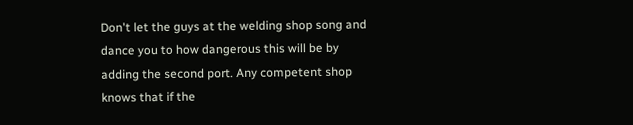Don't let the guys at the welding shop song and dance you to how dangerous this will be by adding the second port. Any competent shop knows that if the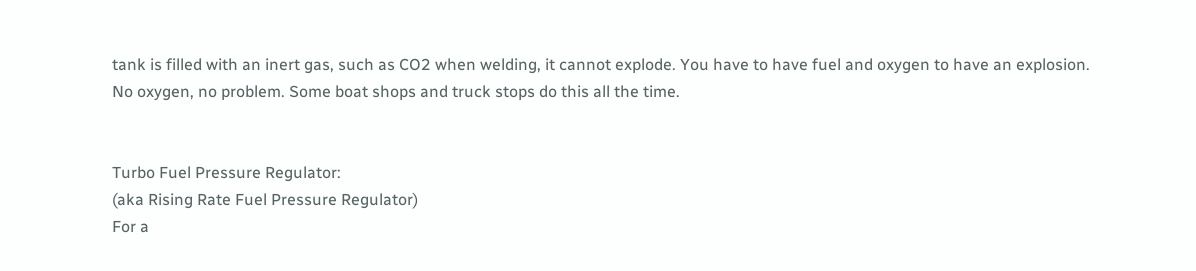tank is filled with an inert gas, such as CO2 when welding, it cannot explode. You have to have fuel and oxygen to have an explosion. No oxygen, no problem. Some boat shops and truck stops do this all the time.


Turbo Fuel Pressure Regulator:
(aka Rising Rate Fuel Pressure Regulator)
For a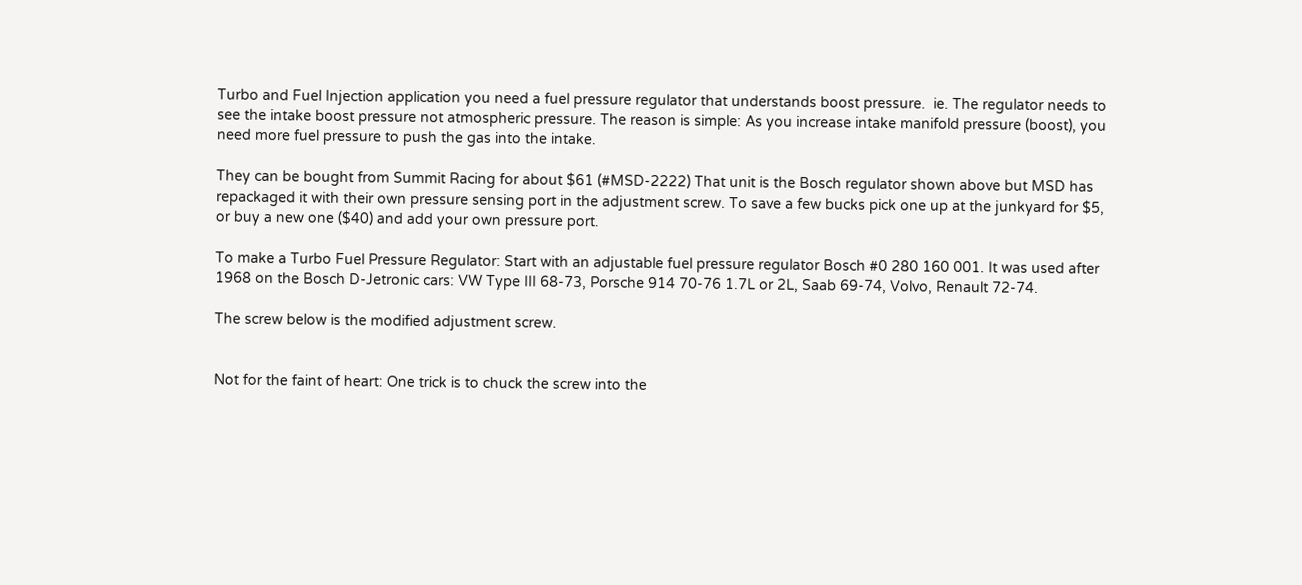Turbo and Fuel Injection application you need a fuel pressure regulator that understands boost pressure.  ie. The regulator needs to see the intake boost pressure not atmospheric pressure. The reason is simple: As you increase intake manifold pressure (boost), you need more fuel pressure to push the gas into the intake.

They can be bought from Summit Racing for about $61 (#MSD-2222) That unit is the Bosch regulator shown above but MSD has repackaged it with their own pressure sensing port in the adjustment screw. To save a few bucks pick one up at the junkyard for $5, or buy a new one ($40) and add your own pressure port.

To make a Turbo Fuel Pressure Regulator: Start with an adjustable fuel pressure regulator Bosch #0 280 160 001. It was used after 1968 on the Bosch D-Jetronic cars: VW Type III 68-73, Porsche 914 70-76 1.7L or 2L, Saab 69-74, Volvo, Renault 72-74.

The screw below is the modified adjustment screw.


Not for the faint of heart: One trick is to chuck the screw into the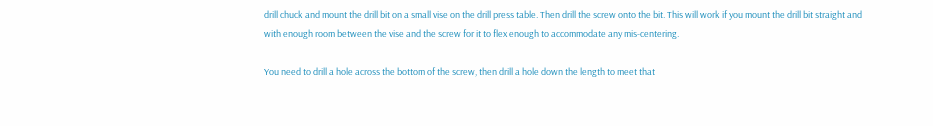drill chuck and mount the drill bit on a small vise on the drill press table. Then drill the screw onto the bit. This will work if you mount the drill bit straight and with enough room between the vise and the screw for it to flex enough to accommodate any mis-centering.

You need to drill a hole across the bottom of the screw, then drill a hole down the length to meet that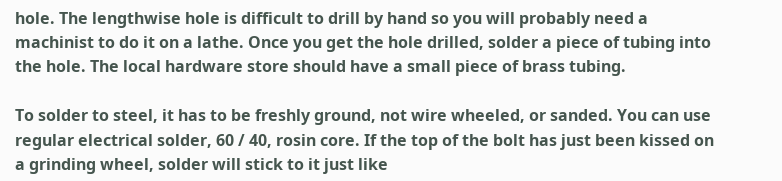hole. The lengthwise hole is difficult to drill by hand so you will probably need a machinist to do it on a lathe. Once you get the hole drilled, solder a piece of tubing into the hole. The local hardware store should have a small piece of brass tubing.

To solder to steel, it has to be freshly ground, not wire wheeled, or sanded. You can use regular electrical solder, 60 / 40, rosin core. If the top of the bolt has just been kissed on a grinding wheel, solder will stick to it just like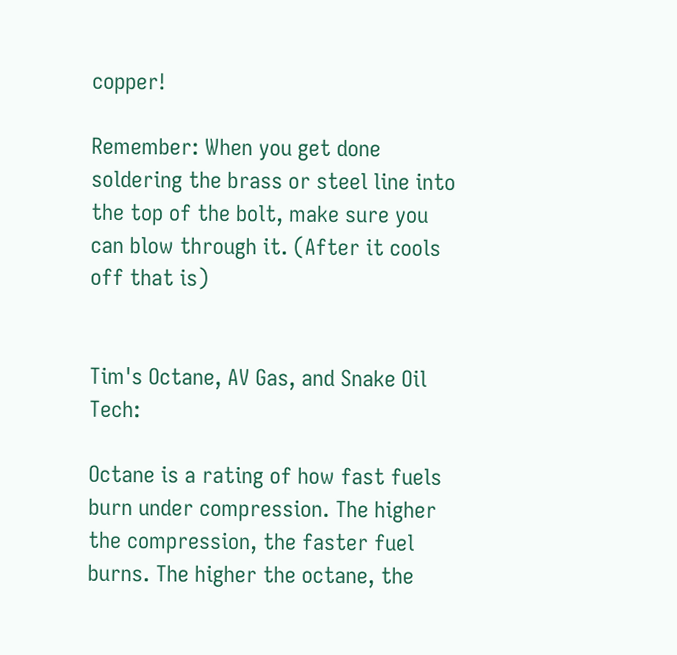copper!

Remember: When you get done soldering the brass or steel line into the top of the bolt, make sure you can blow through it. (After it cools off that is)


Tim's Octane, AV Gas, and Snake Oil Tech:

Octane is a rating of how fast fuels burn under compression. The higher the compression, the faster fuel burns. The higher the octane, the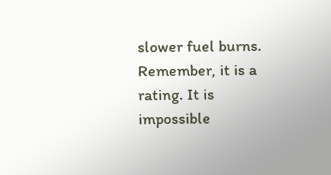slower fuel burns. Remember, it is a rating. It is impossible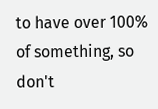to have over 100% of something, so don't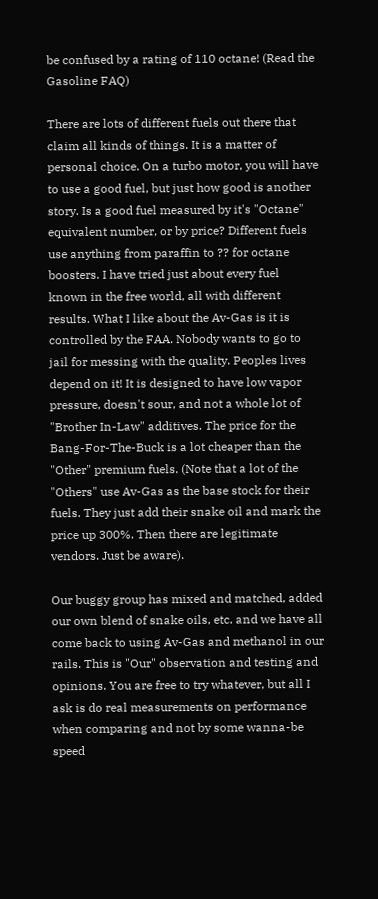be confused by a rating of 110 octane! (Read the Gasoline FAQ)

There are lots of different fuels out there that claim all kinds of things. It is a matter of personal choice. On a turbo motor, you will have to use a good fuel, but just how good is another story. Is a good fuel measured by it's "Octane" equivalent number, or by price? Different fuels use anything from paraffin to ?? for octane boosters. I have tried just about every fuel known in the free world, all with different results. What I like about the Av-Gas is it is controlled by the FAA. Nobody wants to go to jail for messing with the quality. Peoples lives depend on it! It is designed to have low vapor pressure, doesn't sour, and not a whole lot of "Brother In-Law" additives. The price for the Bang-For-The-Buck is a lot cheaper than the "Other" premium fuels. (Note that a lot of the "Others" use Av-Gas as the base stock for their fuels. They just add their snake oil and mark the price up 300%. Then there are legitimate vendors. Just be aware).

Our buggy group has mixed and matched, added our own blend of snake oils, etc. and we have all come back to using Av-Gas and methanol in our rails. This is "Our" observation and testing and opinions. You are free to try whatever, but all I ask is do real measurements on performance when comparing and not by some wanna-be speed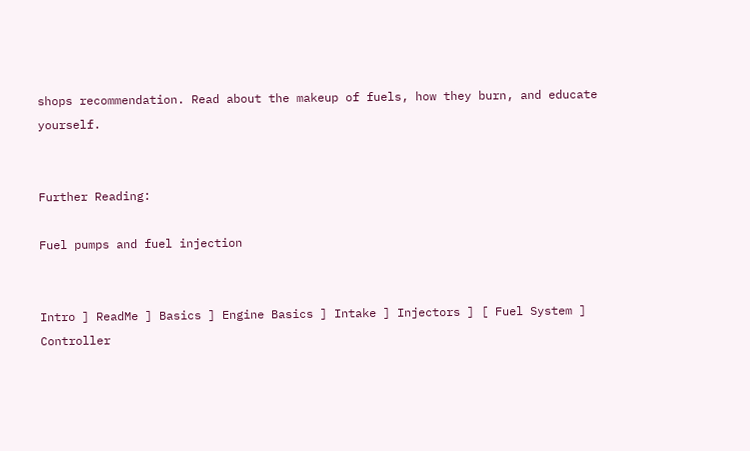shops recommendation. Read about the makeup of fuels, how they burn, and educate yourself.


Further Reading:

Fuel pumps and fuel injection


Intro ] ReadMe ] Basics ] Engine Basics ] Intake ] Injectors ] [ Fuel System ] Controller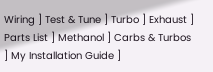Wiring ] Test & Tune ] Turbo ] Exhaust ] Parts List ] Methanol ] Carbs & Turbos ] My Installation Guide ]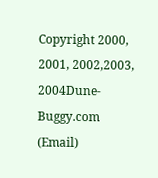Copyright 2000, 2001, 2002,2003, 2004Dune-Buggy.com (Email)